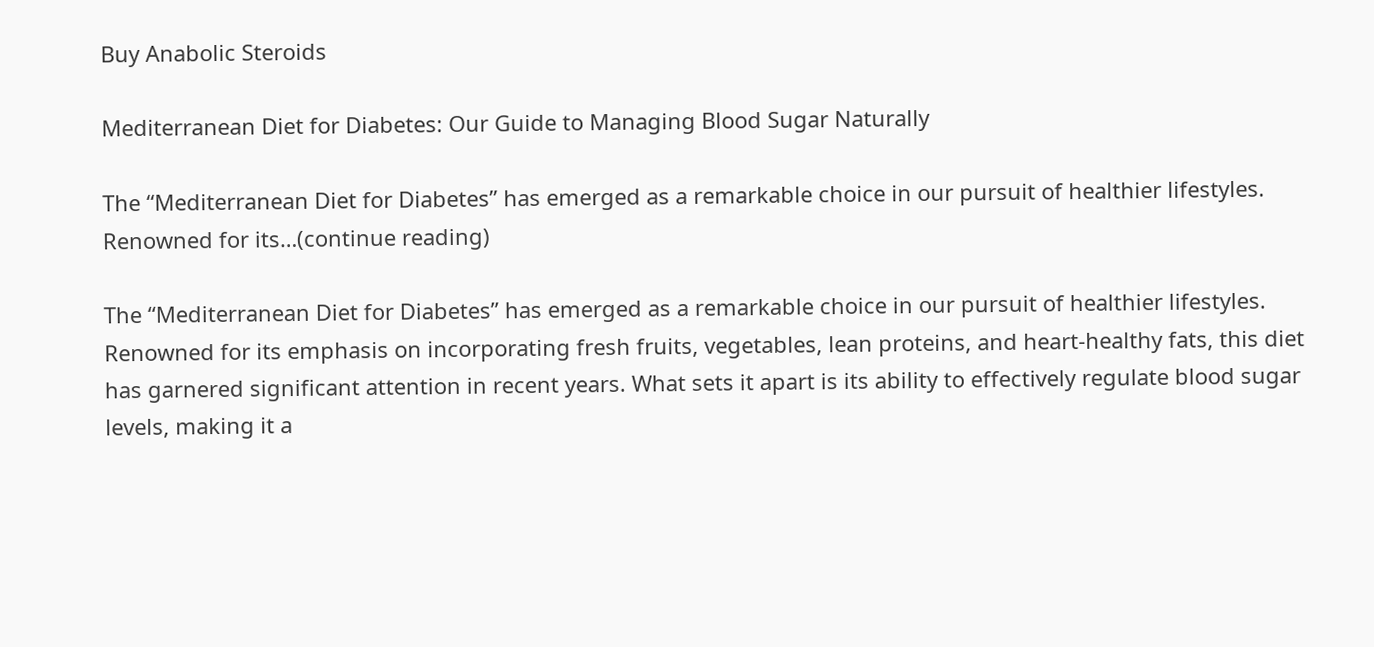Buy Anabolic Steroids

Mediterranean Diet for Diabetes: Our Guide to Managing Blood Sugar Naturally

The “Mediterranean Diet for Diabetes” has emerged as a remarkable choice in our pursuit of healthier lifestyles. Renowned for its…(continue reading)

The “Mediterranean Diet for Diabetes” has emerged as a remarkable choice in our pursuit of healthier lifestyles. Renowned for its emphasis on incorporating fresh fruits, vegetables, lean proteins, and heart-healthy fats, this diet has garnered significant attention in recent years. What sets it apart is its ability to effectively regulate blood sugar levels, making it a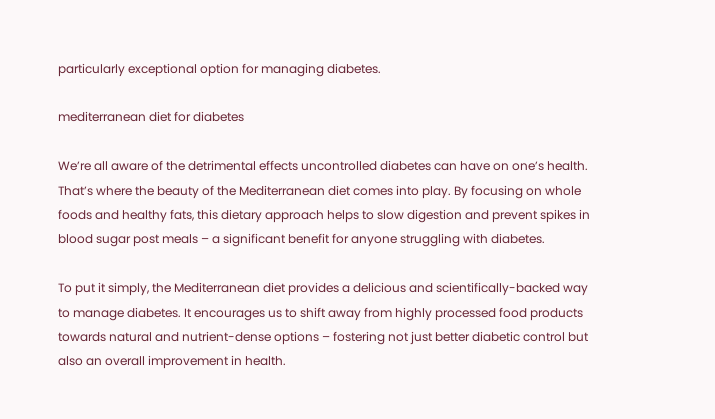particularly exceptional option for managing diabetes.

mediterranean diet for diabetes

We’re all aware of the detrimental effects uncontrolled diabetes can have on one’s health. That’s where the beauty of the Mediterranean diet comes into play. By focusing on whole foods and healthy fats, this dietary approach helps to slow digestion and prevent spikes in blood sugar post meals – a significant benefit for anyone struggling with diabetes.

To put it simply, the Mediterranean diet provides a delicious and scientifically-backed way to manage diabetes. It encourages us to shift away from highly processed food products towards natural and nutrient-dense options – fostering not just better diabetic control but also an overall improvement in health.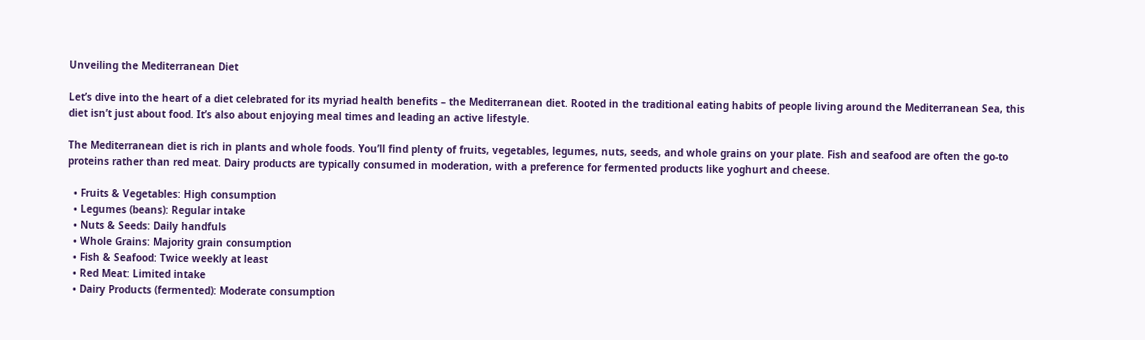Unveiling the Mediterranean Diet

Let’s dive into the heart of a diet celebrated for its myriad health benefits – the Mediterranean diet. Rooted in the traditional eating habits of people living around the Mediterranean Sea, this diet isn’t just about food. It’s also about enjoying meal times and leading an active lifestyle.

The Mediterranean diet is rich in plants and whole foods. You’ll find plenty of fruits, vegetables, legumes, nuts, seeds, and whole grains on your plate. Fish and seafood are often the go-to proteins rather than red meat. Dairy products are typically consumed in moderation, with a preference for fermented products like yoghurt and cheese.

  • Fruits & Vegetables: High consumption
  • Legumes (beans): Regular intake
  • Nuts & Seeds: Daily handfuls
  • Whole Grains: Majority grain consumption
  • Fish & Seafood: Twice weekly at least
  • Red Meat: Limited intake
  • Dairy Products (fermented): Moderate consumption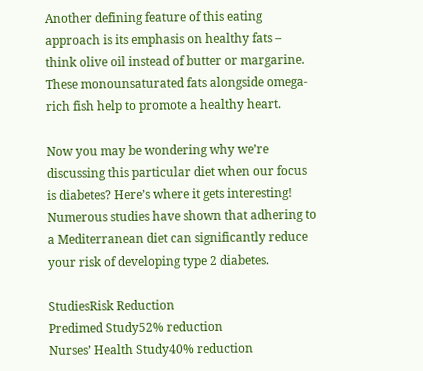Another defining feature of this eating approach is its emphasis on healthy fats – think olive oil instead of butter or margarine. These monounsaturated fats alongside omega-rich fish help to promote a healthy heart.

Now you may be wondering why we’re discussing this particular diet when our focus is diabetes? Here’s where it gets interesting! Numerous studies have shown that adhering to a Mediterranean diet can significantly reduce your risk of developing type 2 diabetes.

StudiesRisk Reduction
Predimed Study52% reduction
Nurses’ Health Study40% reduction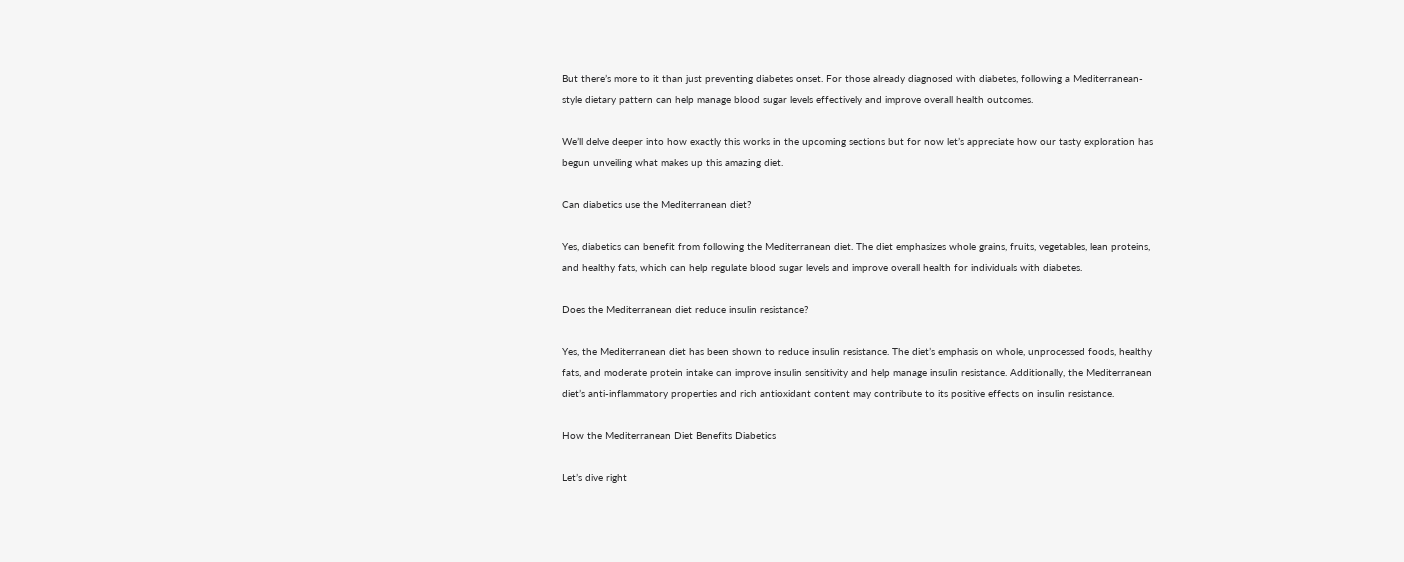But there’s more to it than just preventing diabetes onset. For those already diagnosed with diabetes, following a Mediterranean-style dietary pattern can help manage blood sugar levels effectively and improve overall health outcomes.

We’ll delve deeper into how exactly this works in the upcoming sections but for now let’s appreciate how our tasty exploration has begun unveiling what makes up this amazing diet.

Can diabetics use the Mediterranean diet?

Yes, diabetics can benefit from following the Mediterranean diet. The diet emphasizes whole grains, fruits, vegetables, lean proteins, and healthy fats, which can help regulate blood sugar levels and improve overall health for individuals with diabetes.

Does the Mediterranean diet reduce insulin resistance?

Yes, the Mediterranean diet has been shown to reduce insulin resistance. The diet’s emphasis on whole, unprocessed foods, healthy fats, and moderate protein intake can improve insulin sensitivity and help manage insulin resistance. Additionally, the Mediterranean diet’s anti-inflammatory properties and rich antioxidant content may contribute to its positive effects on insulin resistance.

How the Mediterranean Diet Benefits Diabetics

Let’s dive right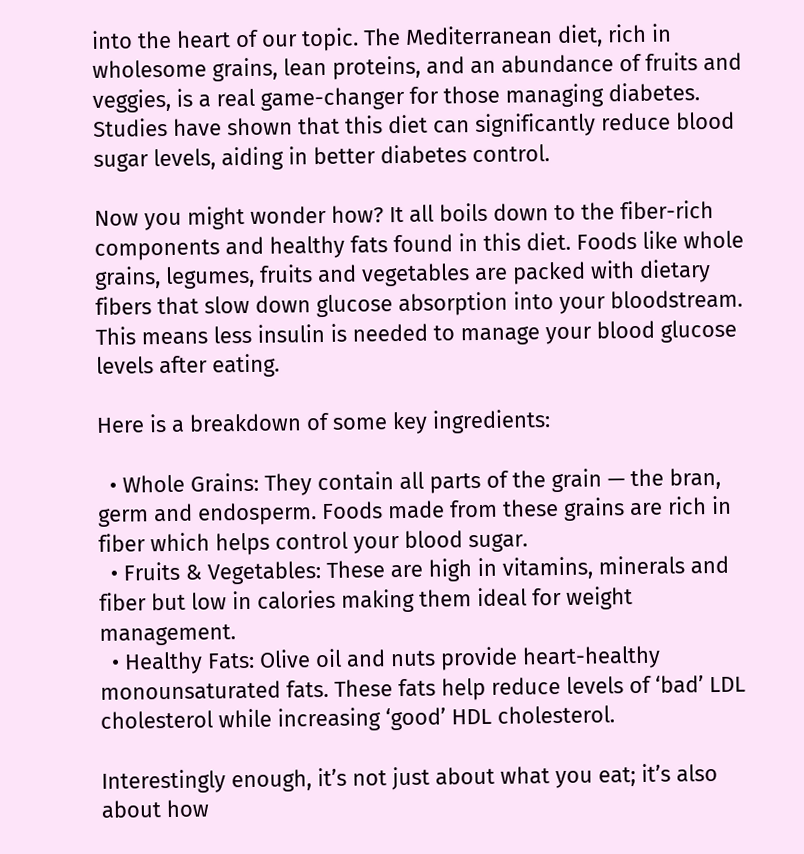into the heart of our topic. The Mediterranean diet, rich in wholesome grains, lean proteins, and an abundance of fruits and veggies, is a real game-changer for those managing diabetes. Studies have shown that this diet can significantly reduce blood sugar levels, aiding in better diabetes control.

Now you might wonder how? It all boils down to the fiber-rich components and healthy fats found in this diet. Foods like whole grains, legumes, fruits and vegetables are packed with dietary fibers that slow down glucose absorption into your bloodstream. This means less insulin is needed to manage your blood glucose levels after eating.

Here is a breakdown of some key ingredients:

  • Whole Grains: They contain all parts of the grain — the bran, germ and endosperm. Foods made from these grains are rich in fiber which helps control your blood sugar.
  • Fruits & Vegetables: These are high in vitamins, minerals and fiber but low in calories making them ideal for weight management.
  • Healthy Fats: Olive oil and nuts provide heart-healthy monounsaturated fats. These fats help reduce levels of ‘bad’ LDL cholesterol while increasing ‘good’ HDL cholesterol.

Interestingly enough, it’s not just about what you eat; it’s also about how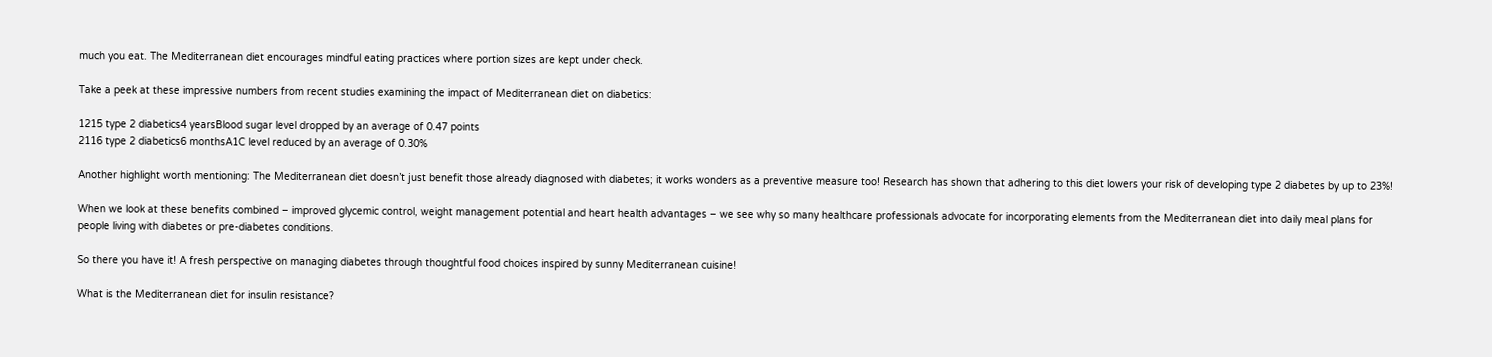much you eat. The Mediterranean diet encourages mindful eating practices where portion sizes are kept under check.

Take a peek at these impressive numbers from recent studies examining the impact of Mediterranean diet on diabetics:

1215 type 2 diabetics4 yearsBlood sugar level dropped by an average of 0.47 points
2116 type 2 diabetics6 monthsA1C level reduced by an average of 0.30%

Another highlight worth mentioning: The Mediterranean diet doesn’t just benefit those already diagnosed with diabetes; it works wonders as a preventive measure too! Research has shown that adhering to this diet lowers your risk of developing type 2 diabetes by up to 23%!

When we look at these benefits combined – improved glycemic control, weight management potential and heart health advantages – we see why so many healthcare professionals advocate for incorporating elements from the Mediterranean diet into daily meal plans for people living with diabetes or pre-diabetes conditions.

So there you have it! A fresh perspective on managing diabetes through thoughtful food choices inspired by sunny Mediterranean cuisine!

What is the Mediterranean diet for insulin resistance?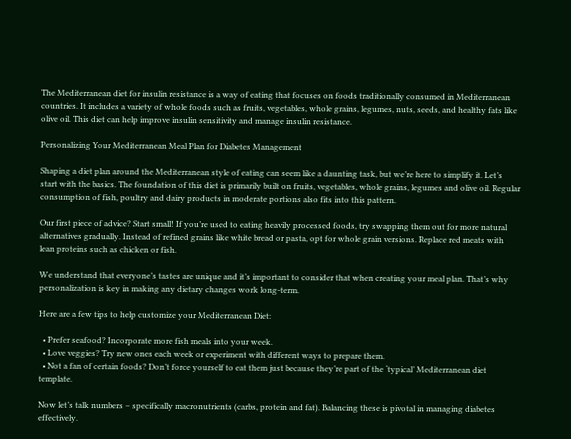The Mediterranean diet for insulin resistance is a way of eating that focuses on foods traditionally consumed in Mediterranean countries. It includes a variety of whole foods such as fruits, vegetables, whole grains, legumes, nuts, seeds, and healthy fats like olive oil. This diet can help improve insulin sensitivity and manage insulin resistance.

Personalizing Your Mediterranean Meal Plan for Diabetes Management

Shaping a diet plan around the Mediterranean style of eating can seem like a daunting task, but we’re here to simplify it. Let’s start with the basics. The foundation of this diet is primarily built on fruits, vegetables, whole grains, legumes and olive oil. Regular consumption of fish, poultry and dairy products in moderate portions also fits into this pattern.

Our first piece of advice? Start small! If you’re used to eating heavily processed foods, try swapping them out for more natural alternatives gradually. Instead of refined grains like white bread or pasta, opt for whole grain versions. Replace red meats with lean proteins such as chicken or fish.

We understand that everyone’s tastes are unique and it’s important to consider that when creating your meal plan. That’s why personalization is key in making any dietary changes work long-term.

Here are a few tips to help customize your Mediterranean Diet:

  • Prefer seafood? Incorporate more fish meals into your week.
  • Love veggies? Try new ones each week or experiment with different ways to prepare them.
  • Not a fan of certain foods? Don’t force yourself to eat them just because they’re part of the ‘typical’ Mediterranean diet template.

Now let’s talk numbers – specifically macronutrients (carbs, protein and fat). Balancing these is pivotal in managing diabetes effectively.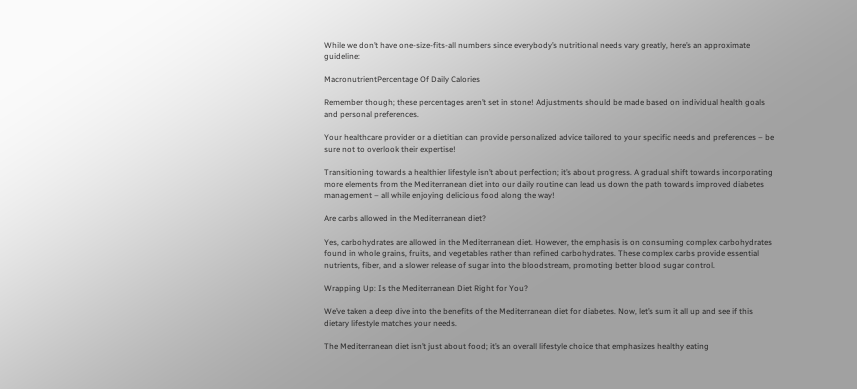While we don’t have one-size-fits-all numbers since everybody’s nutritional needs vary greatly, here’s an approximate guideline:

MacronutrientPercentage Of Daily Calories

Remember though; these percentages aren’t set in stone! Adjustments should be made based on individual health goals and personal preferences.

Your healthcare provider or a dietitian can provide personalized advice tailored to your specific needs and preferences – be sure not to overlook their expertise!

Transitioning towards a healthier lifestyle isn’t about perfection; it’s about progress. A gradual shift towards incorporating more elements from the Mediterranean diet into our daily routine can lead us down the path towards improved diabetes management – all while enjoying delicious food along the way!

Are carbs allowed in the Mediterranean diet?

Yes, carbohydrates are allowed in the Mediterranean diet. However, the emphasis is on consuming complex carbohydrates found in whole grains, fruits, and vegetables rather than refined carbohydrates. These complex carbs provide essential nutrients, fiber, and a slower release of sugar into the bloodstream, promoting better blood sugar control.

Wrapping Up: Is the Mediterranean Diet Right for You?

We’ve taken a deep dive into the benefits of the Mediterranean diet for diabetes. Now, let’s sum it all up and see if this dietary lifestyle matches your needs.

The Mediterranean diet isn’t just about food; it’s an overall lifestyle choice that emphasizes healthy eating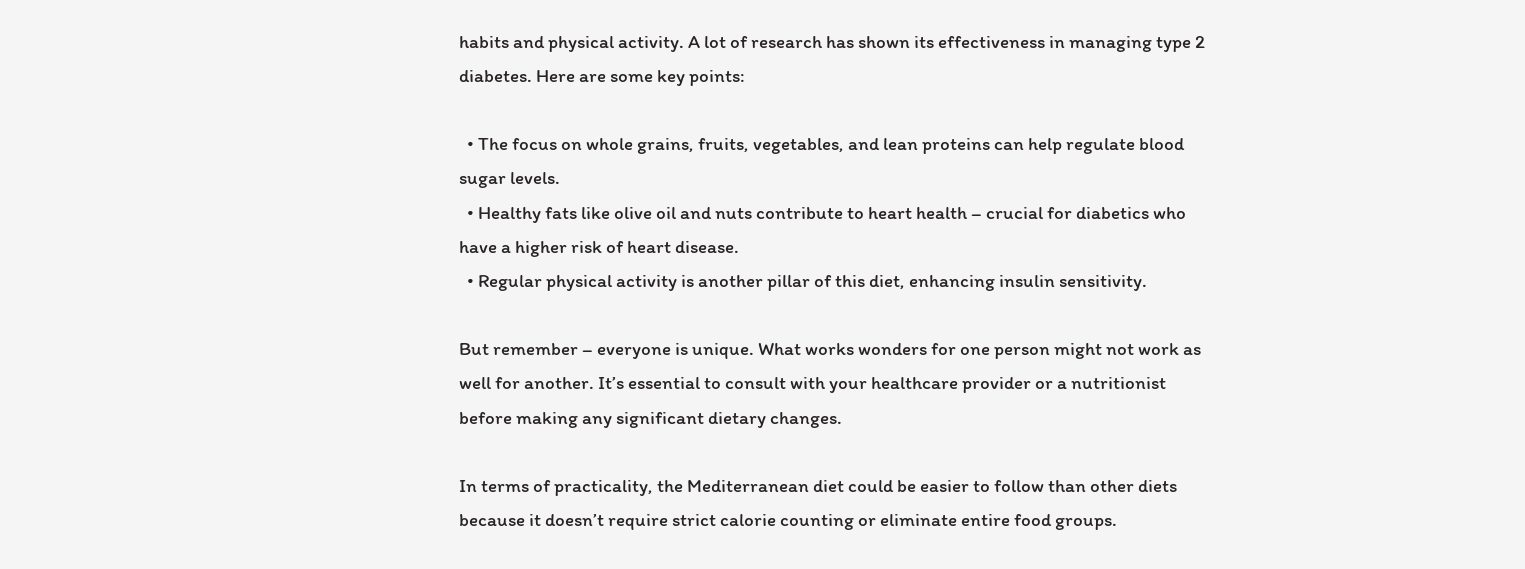habits and physical activity. A lot of research has shown its effectiveness in managing type 2 diabetes. Here are some key points:

  • The focus on whole grains, fruits, vegetables, and lean proteins can help regulate blood sugar levels.
  • Healthy fats like olive oil and nuts contribute to heart health – crucial for diabetics who have a higher risk of heart disease.
  • Regular physical activity is another pillar of this diet, enhancing insulin sensitivity.

But remember – everyone is unique. What works wonders for one person might not work as well for another. It’s essential to consult with your healthcare provider or a nutritionist before making any significant dietary changes.

In terms of practicality, the Mediterranean diet could be easier to follow than other diets because it doesn’t require strict calorie counting or eliminate entire food groups.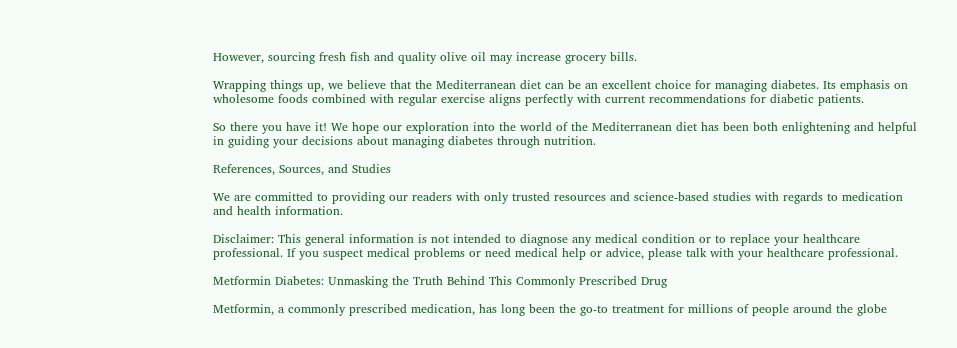However, sourcing fresh fish and quality olive oil may increase grocery bills.

Wrapping things up, we believe that the Mediterranean diet can be an excellent choice for managing diabetes. Its emphasis on wholesome foods combined with regular exercise aligns perfectly with current recommendations for diabetic patients.

So there you have it! We hope our exploration into the world of the Mediterranean diet has been both enlightening and helpful in guiding your decisions about managing diabetes through nutrition.

References, Sources, and Studies

We are committed to providing our readers with only trusted resources and science-based studies with regards to medication and health information.

Disclaimer: This general information is not intended to diagnose any medical condition or to replace your healthcare professional. If you suspect medical problems or need medical help or advice, please talk with your healthcare professional.

Metformin Diabetes: Unmasking the Truth Behind This Commonly Prescribed Drug

Metformin, a commonly prescribed medication, has long been the go-to treatment for millions of people around the globe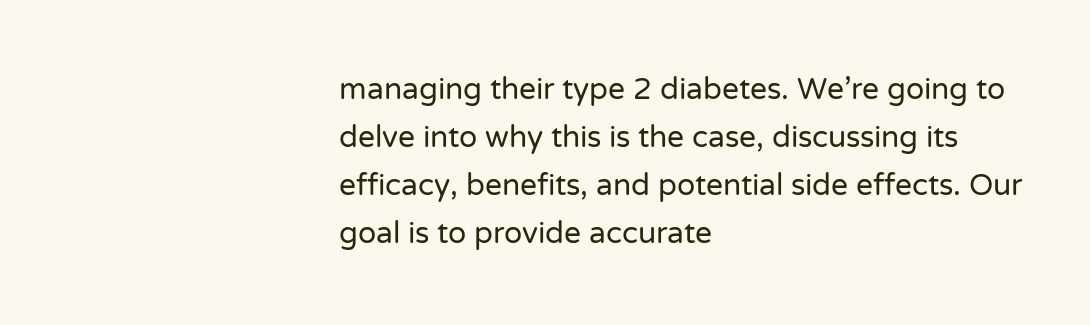managing their type 2 diabetes. We’re going to delve into why this is the case, discussing its efficacy, benefits, and potential side effects. Our goal is to provide accurate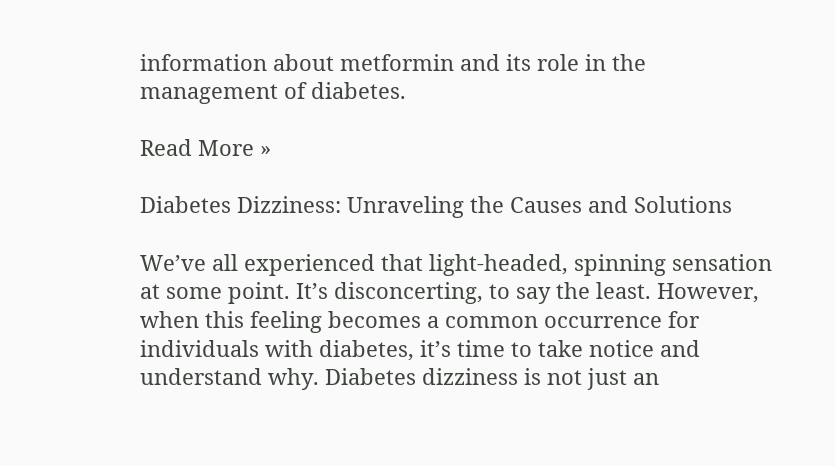information about metformin and its role in the management of diabetes.

Read More »

Diabetes Dizziness: Unraveling the Causes and Solutions

We’ve all experienced that light-headed, spinning sensation at some point. It’s disconcerting, to say the least. However, when this feeling becomes a common occurrence for individuals with diabetes, it’s time to take notice and understand why. Diabetes dizziness is not just an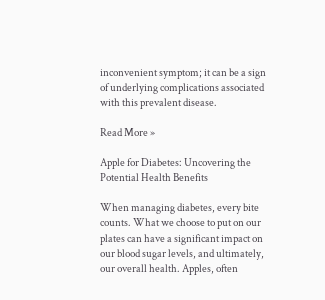inconvenient symptom; it can be a sign of underlying complications associated with this prevalent disease.

Read More »

Apple for Diabetes: Uncovering the Potential Health Benefits

When managing diabetes, every bite counts. What we choose to put on our plates can have a significant impact on our blood sugar levels, and ultimately, our overall health. Apples, often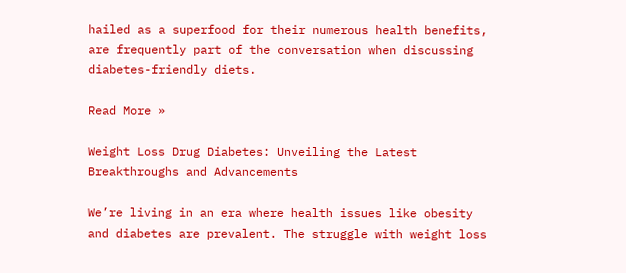hailed as a superfood for their numerous health benefits, are frequently part of the conversation when discussing diabetes-friendly diets.

Read More »

Weight Loss Drug Diabetes: Unveiling the Latest Breakthroughs and Advancements

We’re living in an era where health issues like obesity and diabetes are prevalent. The struggle with weight loss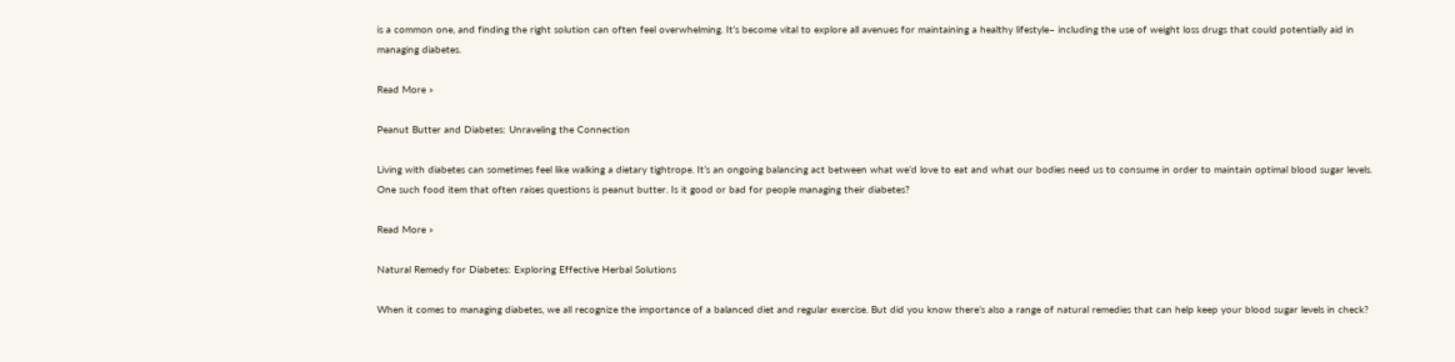is a common one, and finding the right solution can often feel overwhelming. It’s become vital to explore all avenues for maintaining a healthy lifestyle– including the use of weight loss drugs that could potentially aid in managing diabetes.

Read More »

Peanut Butter and Diabetes: Unraveling the Connection

Living with diabetes can sometimes feel like walking a dietary tightrope. It’s an ongoing balancing act between what we’d love to eat and what our bodies need us to consume in order to maintain optimal blood sugar levels. One such food item that often raises questions is peanut butter. Is it good or bad for people managing their diabetes?

Read More »

Natural Remedy for Diabetes: Exploring Effective Herbal Solutions

When it comes to managing diabetes, we all recognize the importance of a balanced diet and regular exercise. But did you know there’s also a range of natural remedies that can help keep your blood sugar levels in check?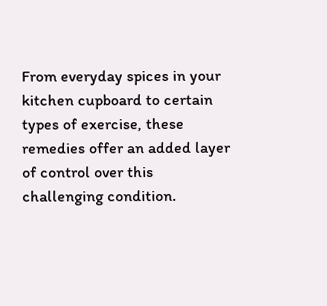From everyday spices in your kitchen cupboard to certain types of exercise, these remedies offer an added layer of control over this challenging condition.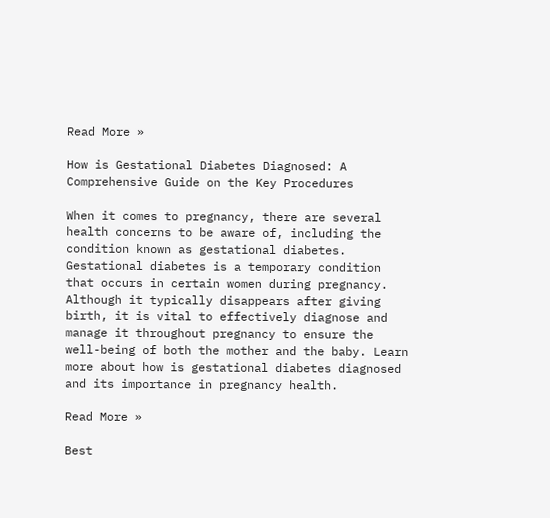Read More »

How is Gestational Diabetes Diagnosed: A Comprehensive Guide on the Key Procedures

When it comes to pregnancy, there are several health concerns to be aware of, including the condition known as gestational diabetes. Gestational diabetes is a temporary condition that occurs in certain women during pregnancy. Although it typically disappears after giving birth, it is vital to effectively diagnose and manage it throughout pregnancy to ensure the well-being of both the mother and the baby. Learn more about how is gestational diabetes diagnosed and its importance in pregnancy health.

Read More »

Best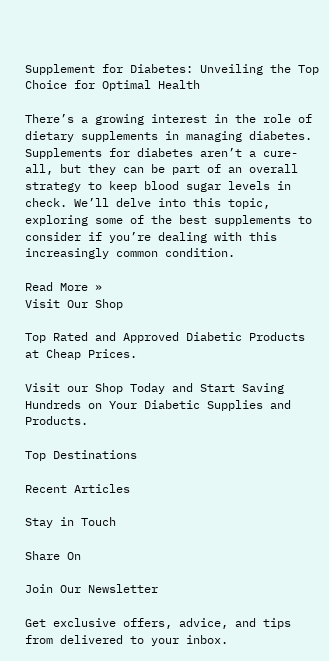Supplement for Diabetes: Unveiling the Top Choice for Optimal Health

There’s a growing interest in the role of dietary supplements in managing diabetes. Supplements for diabetes aren’t a cure-all, but they can be part of an overall strategy to keep blood sugar levels in check. We’ll delve into this topic, exploring some of the best supplements to consider if you’re dealing with this increasingly common condition.

Read More »
Visit Our Shop

Top Rated and Approved Diabetic Products at Cheap Prices.

Visit our Shop Today and Start Saving Hundreds on Your Diabetic Supplies and Products.

Top Destinations

Recent Articles

Stay in Touch

Share On

Join Our Newsletter

Get exclusive offers, advice, and tips from delivered to your inbox.